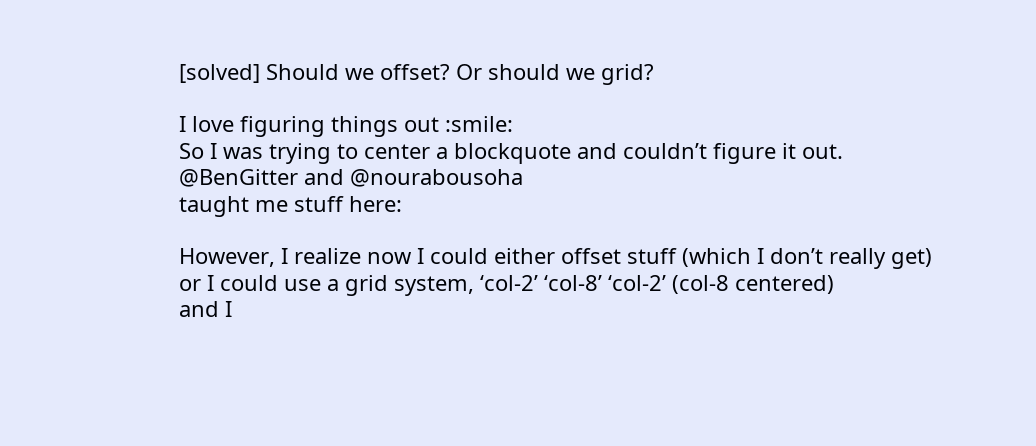[solved] Should we offset? Or should we grid?

I love figuring things out :smile:
So I was trying to center a blockquote and couldn’t figure it out.
@BenGitter and @nourabousoha
taught me stuff here:

However, I realize now I could either offset stuff (which I don’t really get) or I could use a grid system, ‘col-2’ ‘col-8’ ‘col-2’ (col-8 centered)
and I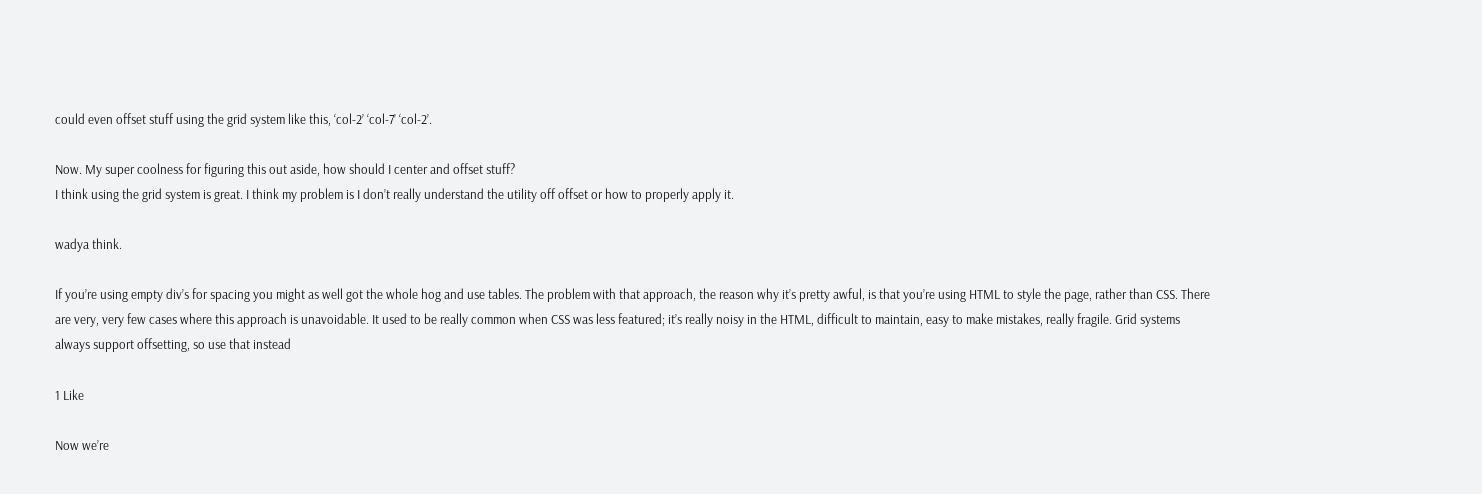could even offset stuff using the grid system like this, ‘col-2’ ‘col-7’ ‘col-2’.

Now. My super coolness for figuring this out aside, how should I center and offset stuff?
I think using the grid system is great. I think my problem is I don’t really understand the utility off offset or how to properly apply it.

wadya think.

If you’re using empty div’s for spacing you might as well got the whole hog and use tables. The problem with that approach, the reason why it’s pretty awful, is that you’re using HTML to style the page, rather than CSS. There are very, very few cases where this approach is unavoidable. It used to be really common when CSS was less featured; it’s really noisy in the HTML, difficult to maintain, easy to make mistakes, really fragile. Grid systems always support offsetting, so use that instead

1 Like

Now we’re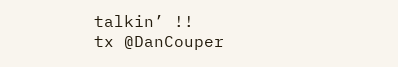talkin’ !!
tx @DanCouper